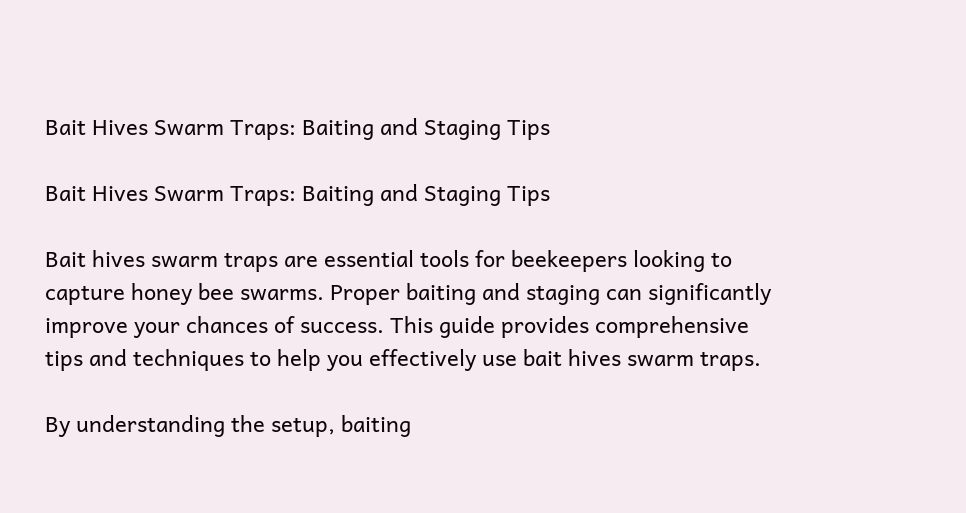Bait Hives Swarm Traps: Baiting and Staging Tips

Bait Hives Swarm Traps: Baiting and Staging Tips

Bait hives swarm traps are essential tools for beekeepers looking to capture honey bee swarms. Proper baiting and staging can significantly improve your chances of success. This guide provides comprehensive tips and techniques to help you effectively use bait hives swarm traps.

By understanding the setup, baiting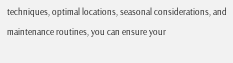techniques, optimal locations, seasonal considerations, and maintenance routines, you can ensure your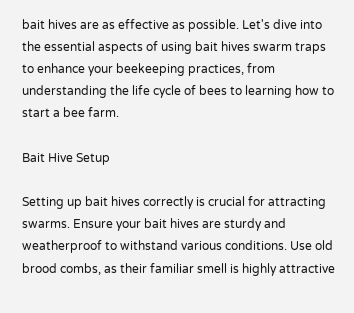bait hives are as effective as possible. Let's dive into the essential aspects of using bait hives swarm traps to enhance your beekeeping practices, from understanding the life cycle of bees to learning how to start a bee farm.

Bait Hive Setup

Setting up bait hives correctly is crucial for attracting swarms. Ensure your bait hives are sturdy and weatherproof to withstand various conditions. Use old brood combs, as their familiar smell is highly attractive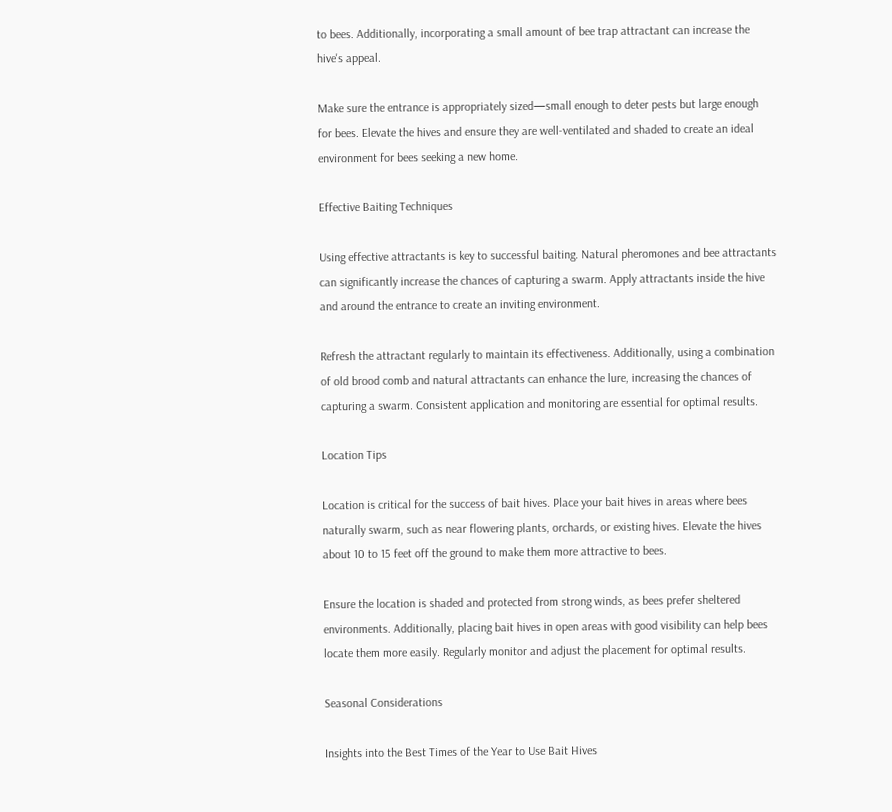to bees. Additionally, incorporating a small amount of bee trap attractant can increase the hive's appeal.

Make sure the entrance is appropriately sized—small enough to deter pests but large enough for bees. Elevate the hives and ensure they are well-ventilated and shaded to create an ideal environment for bees seeking a new home.

Effective Baiting Techniques

Using effective attractants is key to successful baiting. Natural pheromones and bee attractants can significantly increase the chances of capturing a swarm. Apply attractants inside the hive and around the entrance to create an inviting environment.

Refresh the attractant regularly to maintain its effectiveness. Additionally, using a combination of old brood comb and natural attractants can enhance the lure, increasing the chances of capturing a swarm. Consistent application and monitoring are essential for optimal results.

Location Tips

Location is critical for the success of bait hives. Place your bait hives in areas where bees naturally swarm, such as near flowering plants, orchards, or existing hives. Elevate the hives about 10 to 15 feet off the ground to make them more attractive to bees.

Ensure the location is shaded and protected from strong winds, as bees prefer sheltered environments. Additionally, placing bait hives in open areas with good visibility can help bees locate them more easily. Regularly monitor and adjust the placement for optimal results.

Seasonal Considerations

Insights into the Best Times of the Year to Use Bait Hives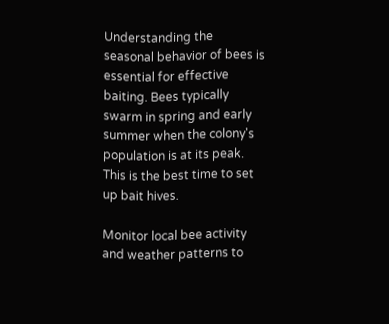Understanding the seasonal behavior of bees is essential for effective baiting. Bees typically swarm in spring and early summer when the colony's population is at its peak. This is the best time to set up bait hives.

Monitor local bee activity and weather patterns to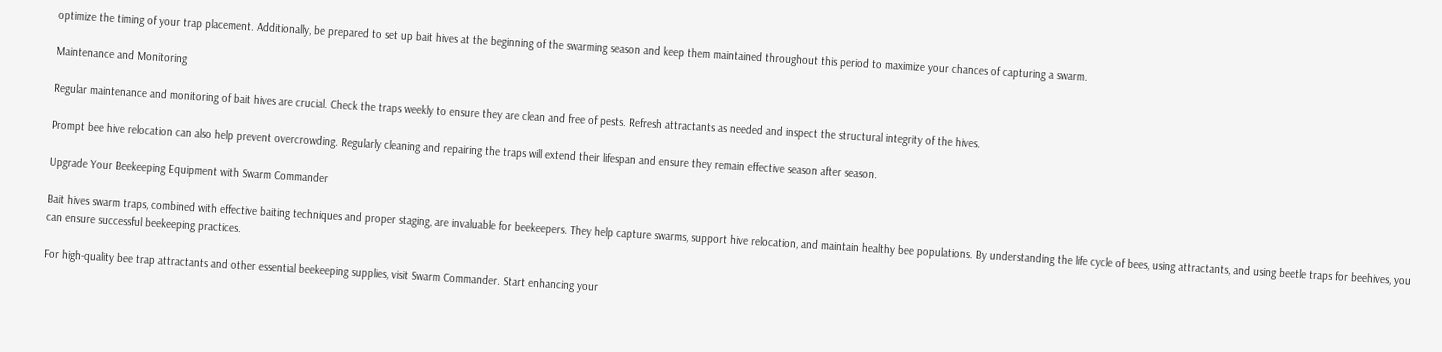optimize the timing of your trap placement. Additionally, be prepared to set up bait hives at the beginning of the swarming season and keep them maintained throughout this period to maximize your chances of capturing a swarm.

Maintenance and Monitoring

Regular maintenance and monitoring of bait hives are crucial. Check the traps weekly to ensure they are clean and free of pests. Refresh attractants as needed and inspect the structural integrity of the hives.

Prompt bee hive relocation can also help prevent overcrowding. Regularly cleaning and repairing the traps will extend their lifespan and ensure they remain effective season after season.

Upgrade Your Beekeeping Equipment with Swarm Commander

Bait hives swarm traps, combined with effective baiting techniques and proper staging, are invaluable for beekeepers. They help capture swarms, support hive relocation, and maintain healthy bee populations. By understanding the life cycle of bees, using attractants, and using beetle traps for beehives, you can ensure successful beekeeping practices.

For high-quality bee trap attractants and other essential beekeeping supplies, visit Swarm Commander. Start enhancing your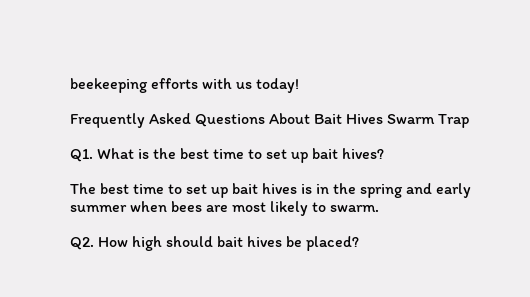beekeeping efforts with us today!

Frequently Asked Questions About Bait Hives Swarm Trap

Q1. What is the best time to set up bait hives?

The best time to set up bait hives is in the spring and early summer when bees are most likely to swarm.

Q2. How high should bait hives be placed?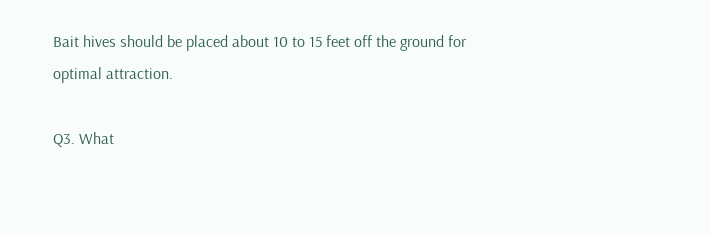Bait hives should be placed about 10 to 15 feet off the ground for optimal attraction.

Q3. What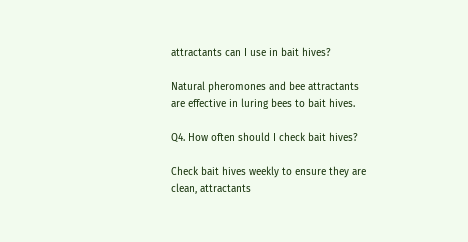attractants can I use in bait hives?

Natural pheromones and bee attractants are effective in luring bees to bait hives.

Q4. How often should I check bait hives?

Check bait hives weekly to ensure they are clean, attractants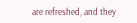are refreshed, and they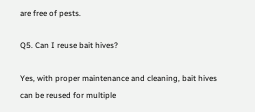are free of pests.

Q5. Can I reuse bait hives?

Yes, with proper maintenance and cleaning, bait hives can be reused for multiple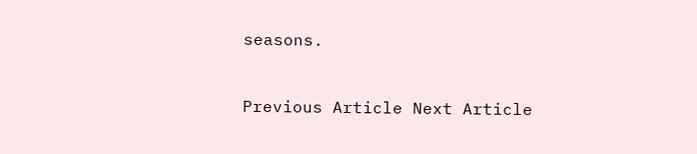seasons.


Previous Article Next Article